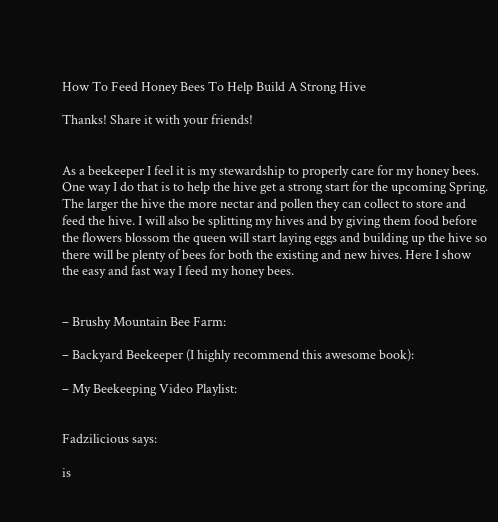How To Feed Honey Bees To Help Build A Strong Hive

Thanks! Share it with your friends!


As a beekeeper I feel it is my stewardship to properly care for my honey bees. One way I do that is to help the hive get a strong start for the upcoming Spring. The larger the hive the more nectar and pollen they can collect to store and feed the hive. I will also be splitting my hives and by giving them food before the flowers blossom the queen will start laying eggs and building up the hive so there will be plenty of bees for both the existing and new hives. Here I show the easy and fast way I feed my honey bees.


– Brushy Mountain Bee Farm:

– Backyard Beekeeper (I highly recommend this awesome book):

– My Beekeeping Video Playlist:


Fadzilicious says:

is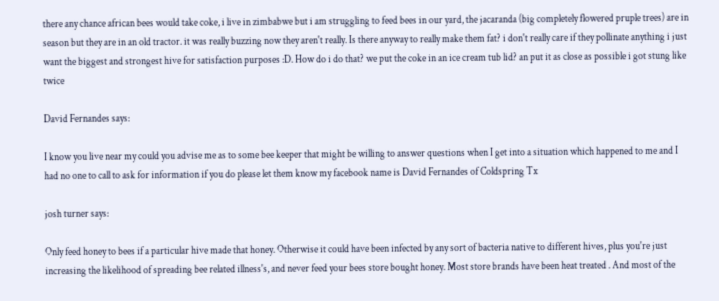there any chance african bees would take coke, i live in zimbabwe but i am struggling to feed bees in our yard, the jacaranda (big completely flowered pruple trees) are in season but they are in an old tractor. it was really buzzing now they aren't really. Is there anyway to really make them fat? i don't really care if they pollinate anything i just want the biggest and strongest hive for satisfaction purposes :D. How do i do that? we put the coke in an ice cream tub lid? an put it as close as possible i got stung like twice

David Fernandes says:

I know you live near my could you advise me as to some bee keeper that might be willing to answer questions when I get into a situation which happened to me and I had no one to call to ask for information if you do please let them know my facebook name is David Fernandes of Coldspring Tx

josh turner says:

Only feed honey to bees if a particular hive made that honey. Otherwise it could have been infected by any sort of bacteria native to different hives, plus you're just increasing the likelihood of spreading bee related illness's, and never feed your bees store bought honey. Most store brands have been heat treated . And most of the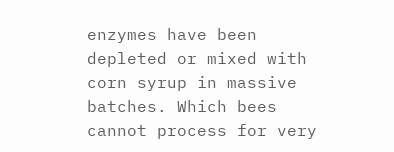enzymes have been depleted or mixed with corn syrup in massive batches. Which bees cannot process for very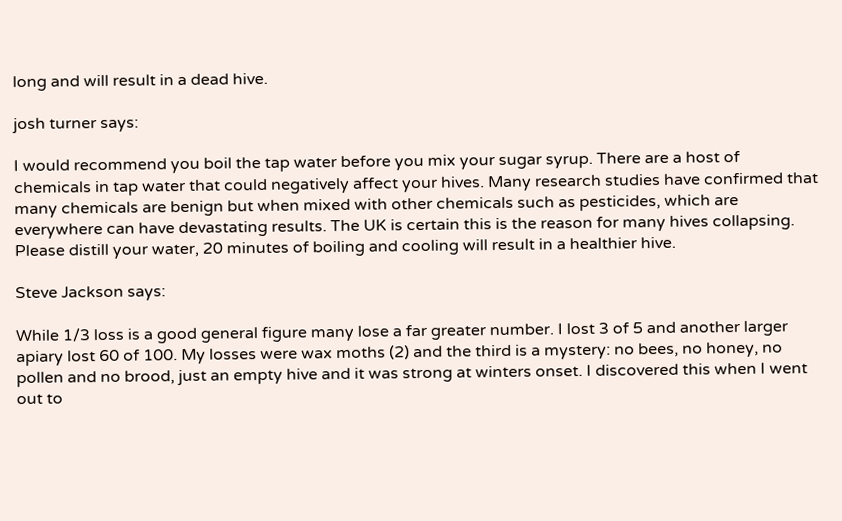long and will result in a dead hive.

josh turner says:

I would recommend you boil the tap water before you mix your sugar syrup. There are a host of chemicals in tap water that could negatively affect your hives. Many research studies have confirmed that many chemicals are benign but when mixed with other chemicals such as pesticides, which are everywhere can have devastating results. The UK is certain this is the reason for many hives collapsing. Please distill your water, 20 minutes of boiling and cooling will result in a healthier hive.

Steve Jackson says:

While 1/3 loss is a good general figure many lose a far greater number. I lost 3 of 5 and another larger apiary lost 60 of 100. My losses were wax moths (2) and the third is a mystery: no bees, no honey, no pollen and no brood, just an empty hive and it was strong at winters onset. I discovered this when I went out to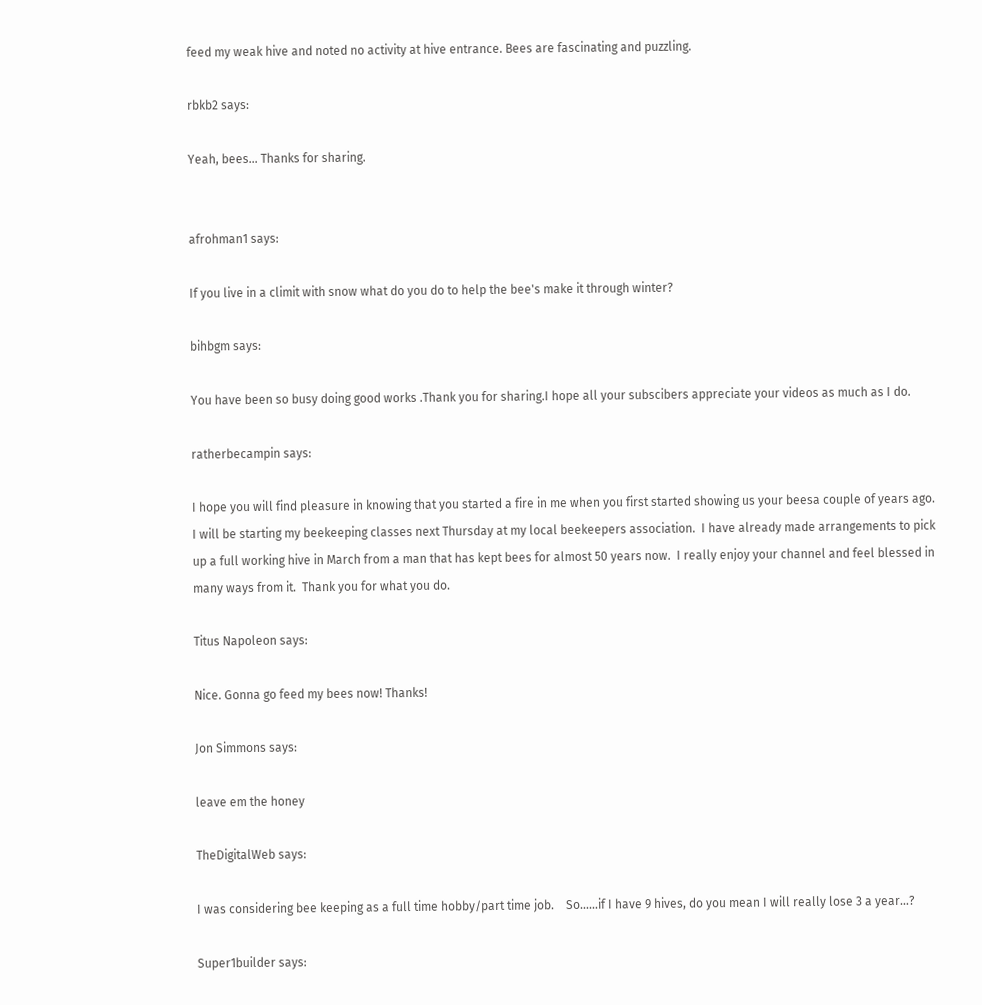feed my weak hive and noted no activity at hive entrance. Bees are fascinating and puzzling.

rbkb2 says:

Yeah, bees… Thanks for sharing.


afrohman1 says:

If you live in a climit with snow what do you do to help the bee's make it through winter?

bihbgm says:

You have been so busy doing good works .Thank you for sharing.I hope all your subscibers appreciate your videos as much as I do.

ratherbecampin says:

I hope you will find pleasure in knowing that you started a fire in me when you first started showing us your beesa couple of years ago.  I will be starting my beekeeping classes next Thursday at my local beekeepers association.  I have already made arrangements to pick up a full working hive in March from a man that has kept bees for almost 50 years now.  I really enjoy your channel and feel blessed in many ways from it.  Thank you for what you do.

Titus Napoleon says:

Nice. Gonna go feed my bees now! Thanks!

Jon Simmons says:

leave em the honey

TheDigitalWeb says:

I was considering bee keeping as a full time hobby/part time job.    So……if I have 9 hives, do you mean I will really lose 3 a year…?

Super1builder says: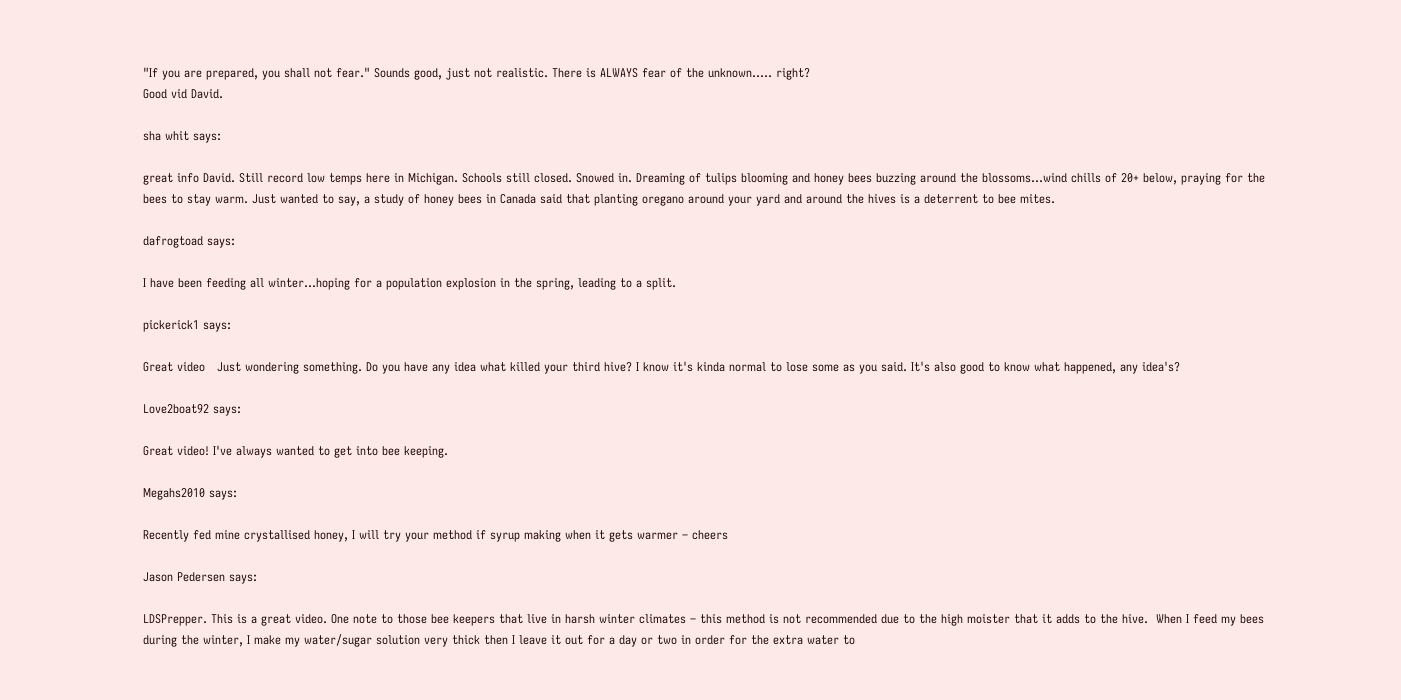"If you are prepared, you shall not fear." Sounds good, just not realistic. There is ALWAYS fear of the unknown….. right?
Good vid David.

sha whit says:

great info David. Still record low temps here in Michigan. Schools still closed. Snowed in. Dreaming of tulips blooming and honey bees buzzing around the blossoms…wind chills of 20+ below, praying for the bees to stay warm. Just wanted to say, a study of honey bees in Canada said that planting oregano around your yard and around the hives is a deterrent to bee mites.

dafrogtoad says:

I have been feeding all winter…hoping for a population explosion in the spring, leading to a split.

pickerick1 says:

Great video   Just wondering something. Do you have any idea what killed your third hive? I know it's kinda normal to lose some as you said. It's also good to know what happened, any idea's?

Love2boat92 says:

Great video! I've always wanted to get into bee keeping.

Megahs2010 says:

Recently fed mine crystallised honey, I will try your method if syrup making when it gets warmer – cheers

Jason Pedersen says:

LDSPrepper. This is a great video. One note to those bee keepers that live in harsh winter climates – this method is not recommended due to the high moister that it adds to the hive.  When I feed my bees during the winter, I make my water/sugar solution very thick then I leave it out for a day or two in order for the extra water to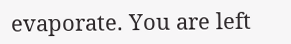evaporate. You are left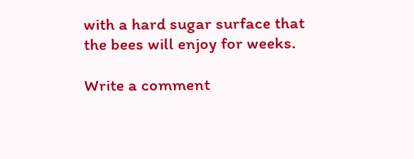with a hard sugar surface that the bees will enjoy for weeks.

Write a comment